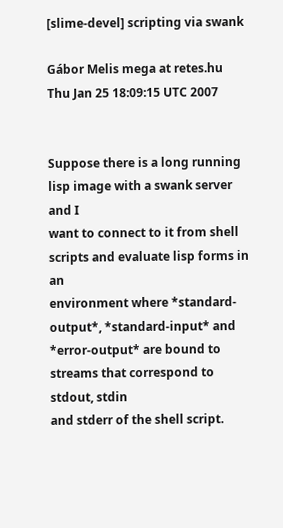[slime-devel] scripting via swank

Gábor Melis mega at retes.hu
Thu Jan 25 18:09:15 UTC 2007


Suppose there is a long running lisp image with a swank server and I
want to connect to it from shell scripts and evaluate lisp forms in an
environment where *standard-output*, *standard-input* and
*error-output* are bound to streams that correspond to stdout, stdin
and stderr of the shell script.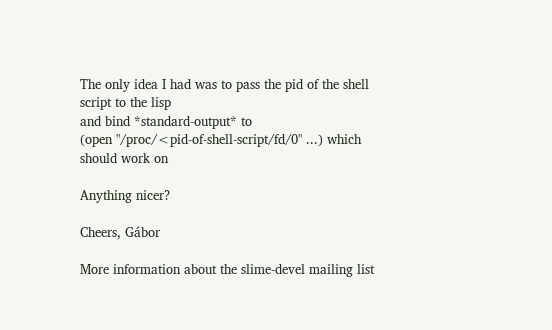The only idea I had was to pass the pid of the shell script to the lisp
and bind *standard-output* to
(open "/proc/<pid-of-shell-script/fd/0" ...) which should work on

Anything nicer?

Cheers, Gábor

More information about the slime-devel mailing list